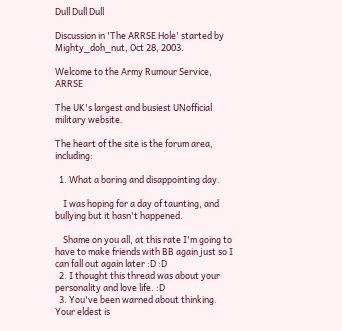Dull Dull Dull

Discussion in 'The ARRSE Hole' started by Mighty_doh_nut, Oct 28, 2003.

Welcome to the Army Rumour Service, ARRSE

The UK's largest and busiest UNofficial military website.

The heart of the site is the forum area, including:

  1. What a boring and disappointing day.

    I was hoping for a day of taunting, and bullying but it hasn't happened.

    Shame on you all, at this rate I'm going to have to make friends with BB again just so I can fall out again later :D :D
  2. I thought this thread was about your personality and love life. :D
  3. You've been warned about thinking. Your eldest is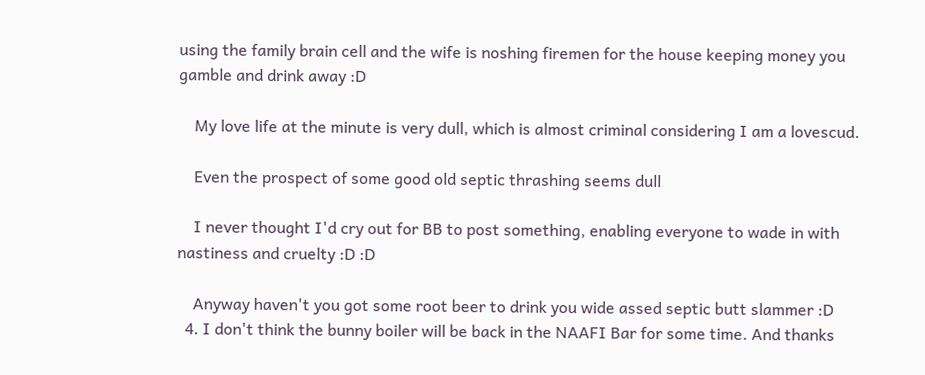using the family brain cell and the wife is noshing firemen for the house keeping money you gamble and drink away :D

    My love life at the minute is very dull, which is almost criminal considering I am a lovescud.

    Even the prospect of some good old septic thrashing seems dull

    I never thought I'd cry out for BB to post something, enabling everyone to wade in with nastiness and cruelty :D :D

    Anyway haven't you got some root beer to drink you wide assed septic butt slammer :D
  4. I don't think the bunny boiler will be back in the NAAFI Bar for some time. And thanks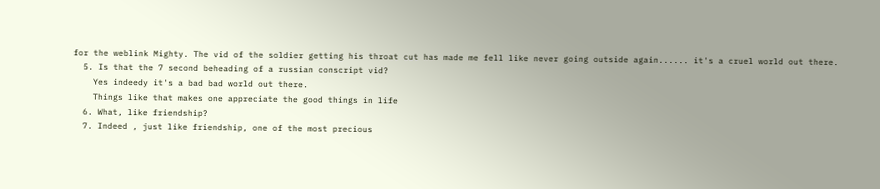for the weblink Mighty. The vid of the soldier getting his throat cut has made me fell like never going outside again...... it's a cruel world out there.
  5. Is that the 7 second beheading of a russian conscript vid?
    Yes indeedy it's a bad bad world out there.
    Things like that makes one appreciate the good things in life
  6. What, like friendship?
  7. Indeed , just like friendship, one of the most precious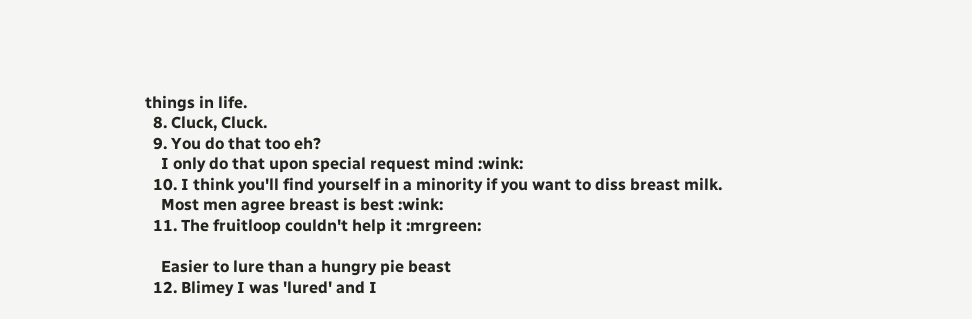things in life.
  8. Cluck, Cluck.
  9. You do that too eh?
    I only do that upon special request mind :wink:
  10. I think you'll find yourself in a minority if you want to diss breast milk.
    Most men agree breast is best :wink:
  11. The fruitloop couldn't help it :mrgreen:

    Easier to lure than a hungry pie beast
  12. Blimey I was 'lured' and I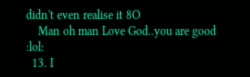didn't even realise it 8O
    Man oh man Love God..you are good :lol:
  13. I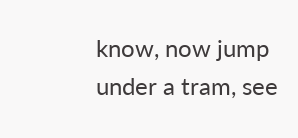know, now jump under a tram, see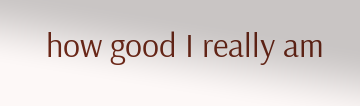how good I really am